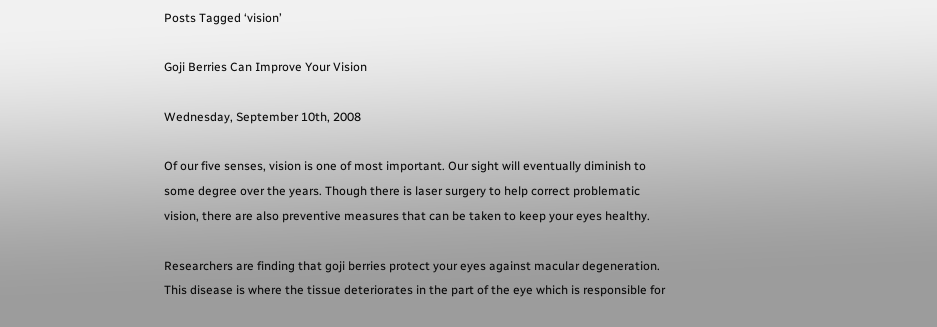Posts Tagged ‘vision’

Goji Berries Can Improve Your Vision

Wednesday, September 10th, 2008

Of our five senses, vision is one of most important. Our sight will eventually diminish to some degree over the years. Though there is laser surgery to help correct problematic vision, there are also preventive measures that can be taken to keep your eyes healthy.

Researchers are finding that goji berries protect your eyes against macular degeneration. This disease is where the tissue deteriorates in the part of the eye which is responsible for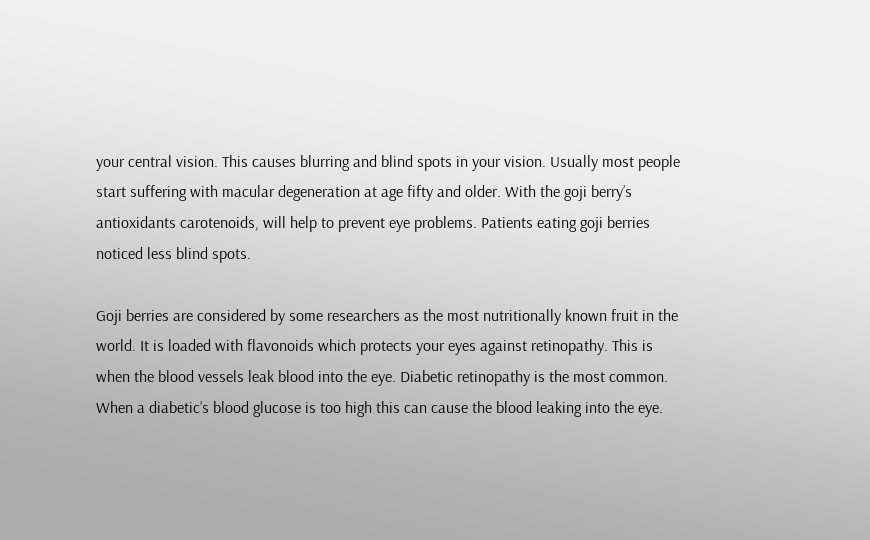your central vision. This causes blurring and blind spots in your vision. Usually most people start suffering with macular degeneration at age fifty and older. With the goji berry’s antioxidants carotenoids, will help to prevent eye problems. Patients eating goji berries noticed less blind spots.

Goji berries are considered by some researchers as the most nutritionally known fruit in the world. It is loaded with flavonoids which protects your eyes against retinopathy. This is when the blood vessels leak blood into the eye. Diabetic retinopathy is the most common. When a diabetic’s blood glucose is too high this can cause the blood leaking into the eye.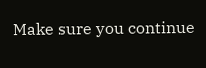Make sure you continue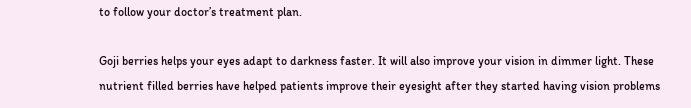to follow your doctor’s treatment plan.

Goji berries helps your eyes adapt to darkness faster. It will also improve your vision in dimmer light. These nutrient filled berries have helped patients improve their eyesight after they started having vision problems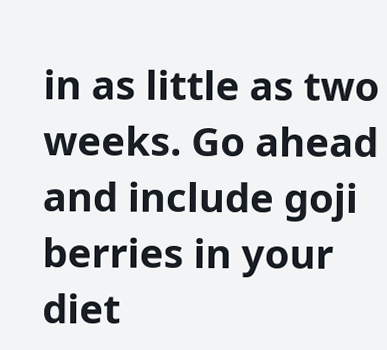in as little as two weeks. Go ahead and include goji berries in your diet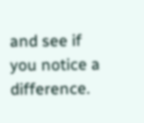and see if you notice a difference.